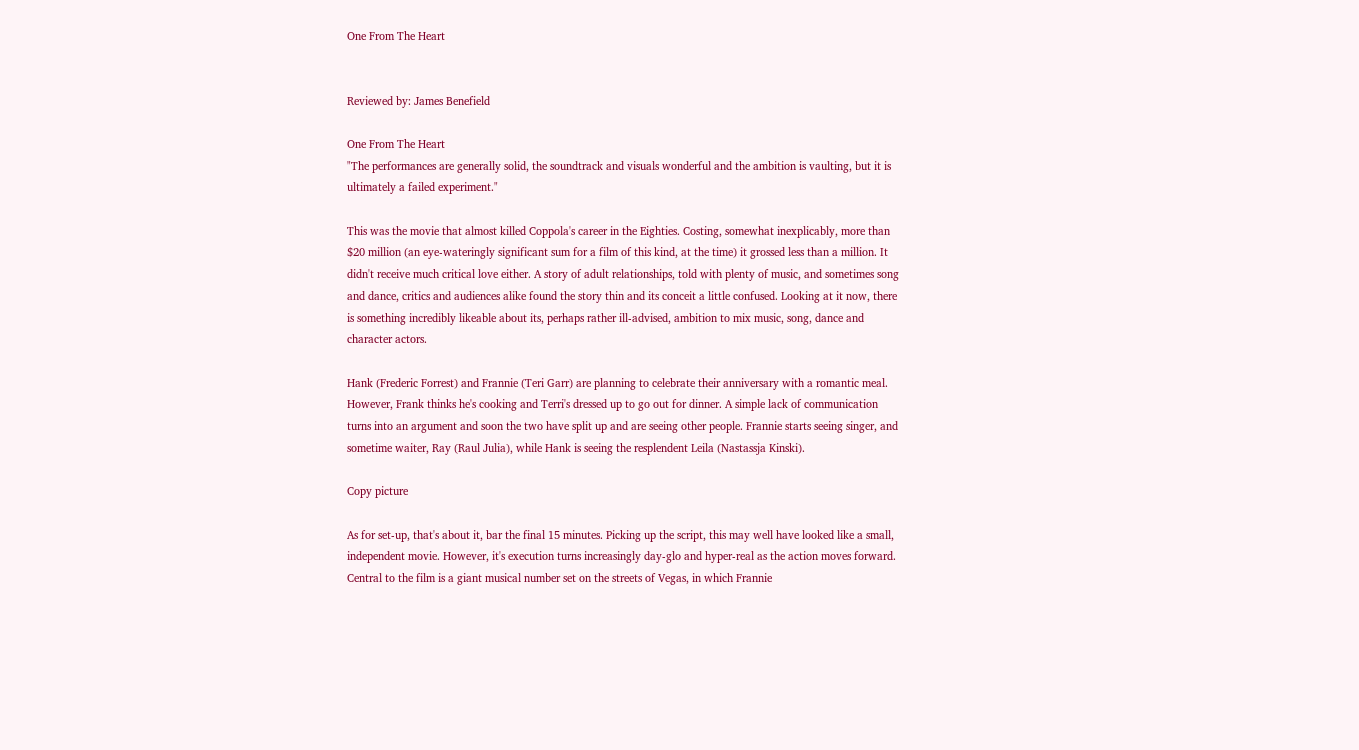One From The Heart


Reviewed by: James Benefield

One From The Heart
"The performances are generally solid, the soundtrack and visuals wonderful and the ambition is vaulting, but it is ultimately a failed experiment."

This was the movie that almost killed Coppola's career in the Eighties. Costing, somewhat inexplicably, more than $20 million (an eye-wateringly significant sum for a film of this kind, at the time) it grossed less than a million. It didn't receive much critical love either. A story of adult relationships, told with plenty of music, and sometimes song and dance, critics and audiences alike found the story thin and its conceit a little confused. Looking at it now, there is something incredibly likeable about its, perhaps rather ill-advised, ambition to mix music, song, dance and character actors.

Hank (Frederic Forrest) and Frannie (Teri Garr) are planning to celebrate their anniversary with a romantic meal. However, Frank thinks he's cooking and Terri's dressed up to go out for dinner. A simple lack of communication turns into an argument and soon the two have split up and are seeing other people. Frannie starts seeing singer, and sometime waiter, Ray (Raul Julia), while Hank is seeing the resplendent Leila (Nastassja Kinski).

Copy picture

As for set-up, that's about it, bar the final 15 minutes. Picking up the script, this may well have looked like a small, independent movie. However, it's execution turns increasingly day-glo and hyper-real as the action moves forward. Central to the film is a giant musical number set on the streets of Vegas, in which Frannie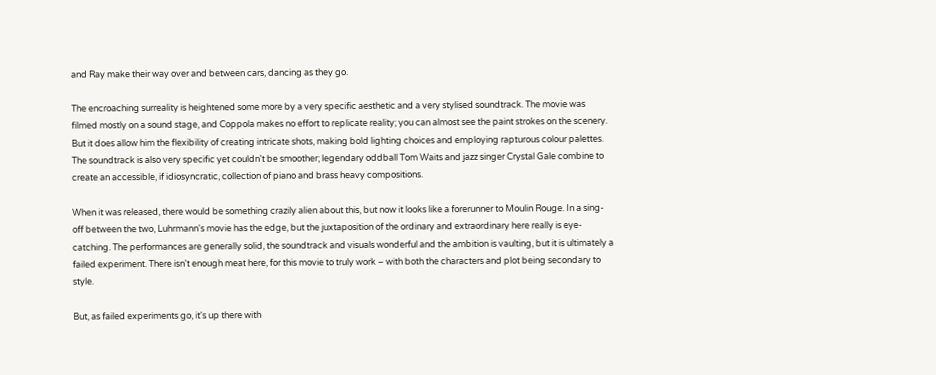and Ray make their way over and between cars, dancing as they go.

The encroaching surreality is heightened some more by a very specific aesthetic and a very stylised soundtrack. The movie was filmed mostly on a sound stage, and Coppola makes no effort to replicate reality; you can almost see the paint strokes on the scenery. But it does allow him the flexibility of creating intricate shots, making bold lighting choices and employing rapturous colour palettes. The soundtrack is also very specific yet couldn't be smoother; legendary oddball Tom Waits and jazz singer Crystal Gale combine to create an accessible, if idiosyncratic, collection of piano and brass heavy compositions.

When it was released, there would be something crazily alien about this, but now it looks like a forerunner to Moulin Rouge. In a sing-off between the two, Luhrmann's movie has the edge, but the juxtaposition of the ordinary and extraordinary here really is eye-catching. The performances are generally solid, the soundtrack and visuals wonderful and the ambition is vaulting, but it is ultimately a failed experiment. There isn't enough meat here, for this movie to truly work – with both the characters and plot being secondary to style.

But, as failed experiments go, it's up there with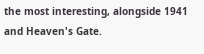the most interesting, alongside 1941 and Heaven's Gate.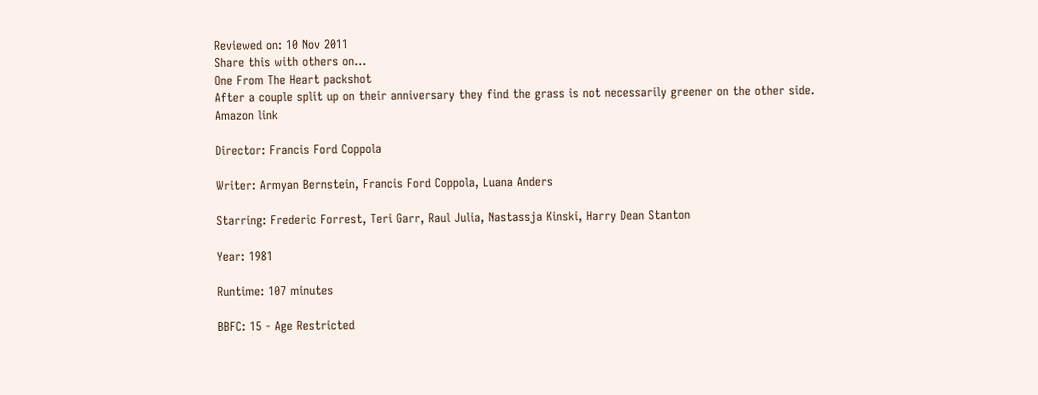Reviewed on: 10 Nov 2011
Share this with others on...
One From The Heart packshot
After a couple split up on their anniversary they find the grass is not necessarily greener on the other side.
Amazon link

Director: Francis Ford Coppola

Writer: Armyan Bernstein, Francis Ford Coppola, Luana Anders

Starring: Frederic Forrest, Teri Garr, Raul Julia, Nastassja Kinski, Harry Dean Stanton

Year: 1981

Runtime: 107 minutes

BBFC: 15 - Age Restricted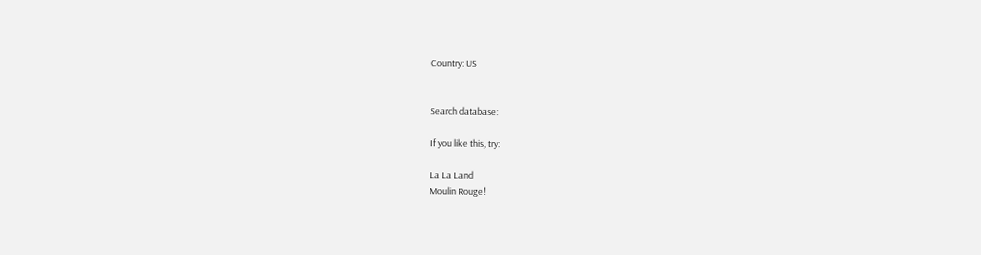Country: US


Search database:

If you like this, try:

La La Land
Moulin Rouge!